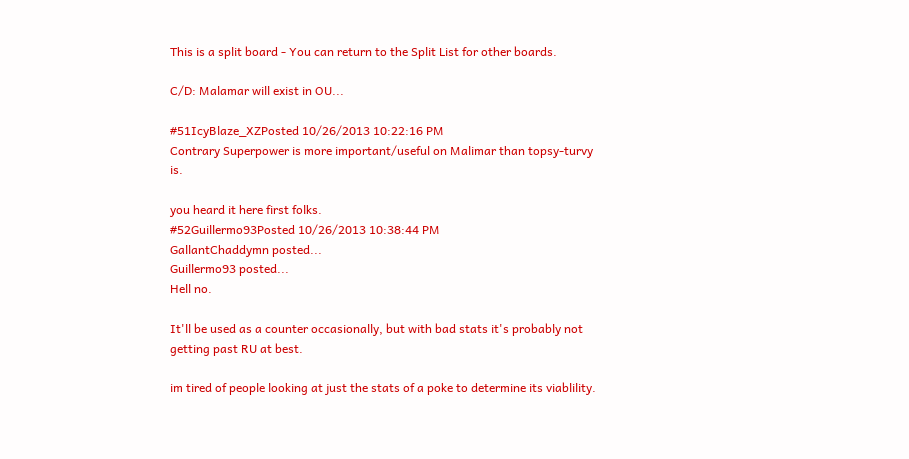This is a split board - You can return to the Split List for other boards.

C/D: Malamar will exist in OU...

#51IcyBlaze_XZPosted 10/26/2013 10:22:16 PM
Contrary Superpower is more important/useful on Malimar than topsy-turvy is.

you heard it here first folks.
#52Guillermo93Posted 10/26/2013 10:38:44 PM
GallantChaddymn posted...
Guillermo93 posted...
Hell no.

It'll be used as a counter occasionally, but with bad stats it's probably not getting past RU at best.

im tired of people looking at just the stats of a poke to determine its viablility.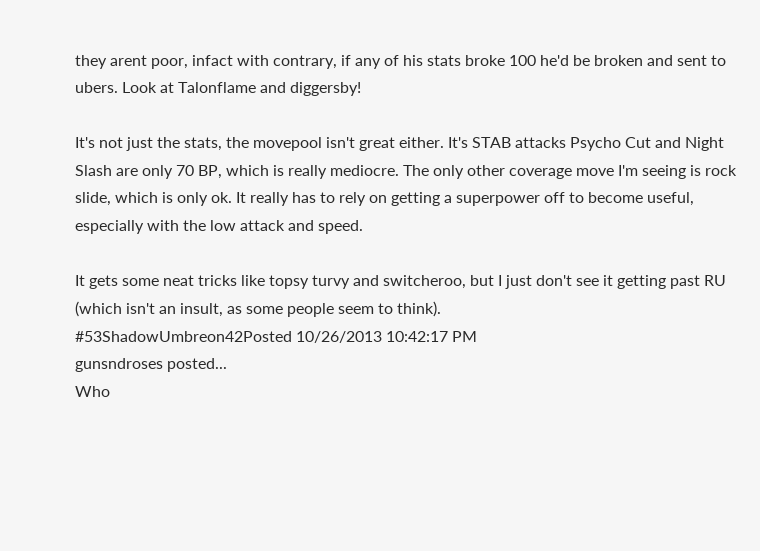they arent poor, infact with contrary, if any of his stats broke 100 he'd be broken and sent to ubers. Look at Talonflame and diggersby!

It's not just the stats, the movepool isn't great either. It's STAB attacks Psycho Cut and Night Slash are only 70 BP, which is really mediocre. The only other coverage move I'm seeing is rock slide, which is only ok. It really has to rely on getting a superpower off to become useful, especially with the low attack and speed.

It gets some neat tricks like topsy turvy and switcheroo, but I just don't see it getting past RU (which isn't an insult, as some people seem to think).
#53ShadowUmbreon42Posted 10/26/2013 10:42:17 PM
gunsndroses posted...
Who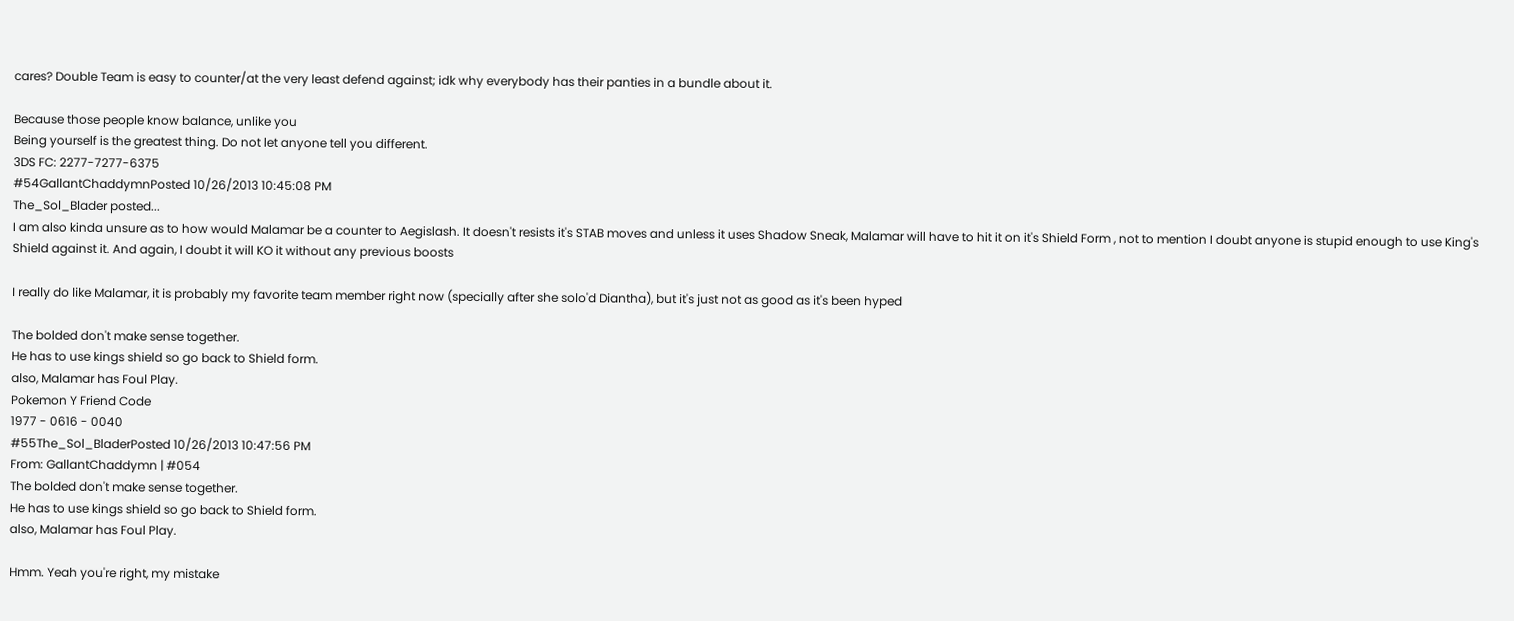cares? Double Team is easy to counter/at the very least defend against; idk why everybody has their panties in a bundle about it.

Because those people know balance, unlike you
Being yourself is the greatest thing. Do not let anyone tell you different.
3DS FC: 2277-7277-6375
#54GallantChaddymnPosted 10/26/2013 10:45:08 PM
The_Sol_Blader posted...
I am also kinda unsure as to how would Malamar be a counter to Aegislash. It doesn't resists it's STAB moves and unless it uses Shadow Sneak, Malamar will have to hit it on it's Shield Form , not to mention I doubt anyone is stupid enough to use King's Shield against it. And again, I doubt it will KO it without any previous boosts

I really do like Malamar, it is probably my favorite team member right now (specially after she solo'd Diantha), but it's just not as good as it's been hyped

The bolded don't make sense together.
He has to use kings shield so go back to Shield form.
also, Malamar has Foul Play.
Pokemon Y Friend Code
1977 - 0616 - 0040
#55The_Sol_BladerPosted 10/26/2013 10:47:56 PM
From: GallantChaddymn | #054
The bolded don't make sense together.
He has to use kings shield so go back to Shield form.
also, Malamar has Foul Play.

Hmm. Yeah you're right, my mistake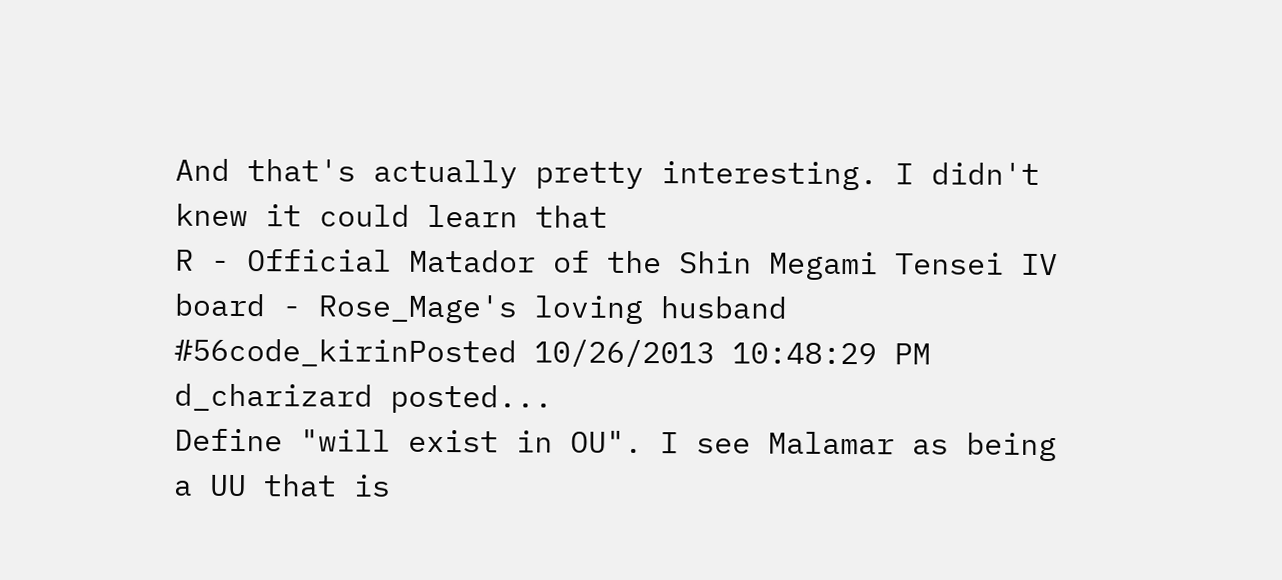And that's actually pretty interesting. I didn't knew it could learn that
R - Official Matador of the Shin Megami Tensei IV board - Rose_Mage's loving husband
#56code_kirinPosted 10/26/2013 10:48:29 PM
d_charizard posted...
Define "will exist in OU". I see Malamar as being a UU that is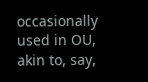occasionally used in OU, akin to, say,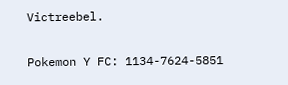Victreebel.

Pokemon Y FC: 1134-7624-5851